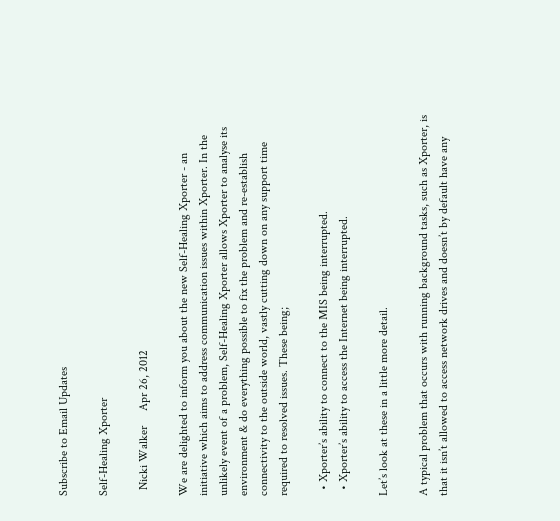Subscribe to Email Updates

Self-Healing Xporter

  Nicki Walker     Apr 26, 2012

We are delighted to inform you about the new Self-Healing Xporter - an initiative which aims to address communication issues within Xporter. In the unlikely event of a problem, Self-Healing Xporter allows Xporter to analyse its environment & do everything possible to fix the problem and re-establish connectivity to the outside world, vastly cutting down on any support time required to resolved issues. These being;

  • Xporter’s ability to connect to the MIS being interrupted.
  • Xporter’s ability to access the Internet being interrupted.

Let’s look at these in a little more detail.

A typical problem that occurs with running background tasks, such as Xporter, is that it isn’t allowed to access network drives and doesn’t by default have any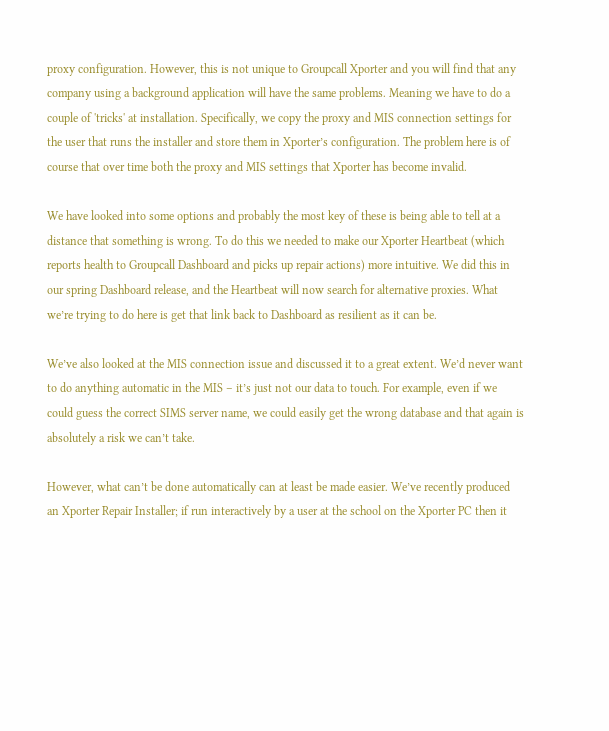proxy configuration. However, this is not unique to Groupcall Xporter and you will find that any company using a background application will have the same problems. Meaning we have to do a couple of 'tricks' at installation. Specifically, we copy the proxy and MIS connection settings for the user that runs the installer and store them in Xporter’s configuration. The problem here is of course that over time both the proxy and MIS settings that Xporter has become invalid.

We have looked into some options and probably the most key of these is being able to tell at a distance that something is wrong. To do this we needed to make our Xporter Heartbeat (which reports health to Groupcall Dashboard and picks up repair actions) more intuitive. We did this in our spring Dashboard release, and the Heartbeat will now search for alternative proxies. What we’re trying to do here is get that link back to Dashboard as resilient as it can be.

We’ve also looked at the MIS connection issue and discussed it to a great extent. We’d never want to do anything automatic in the MIS – it’s just not our data to touch. For example, even if we could guess the correct SIMS server name, we could easily get the wrong database and that again is absolutely a risk we can’t take.

However, what can’t be done automatically can at least be made easier. We’ve recently produced an Xporter Repair Installer; if run interactively by a user at the school on the Xporter PC then it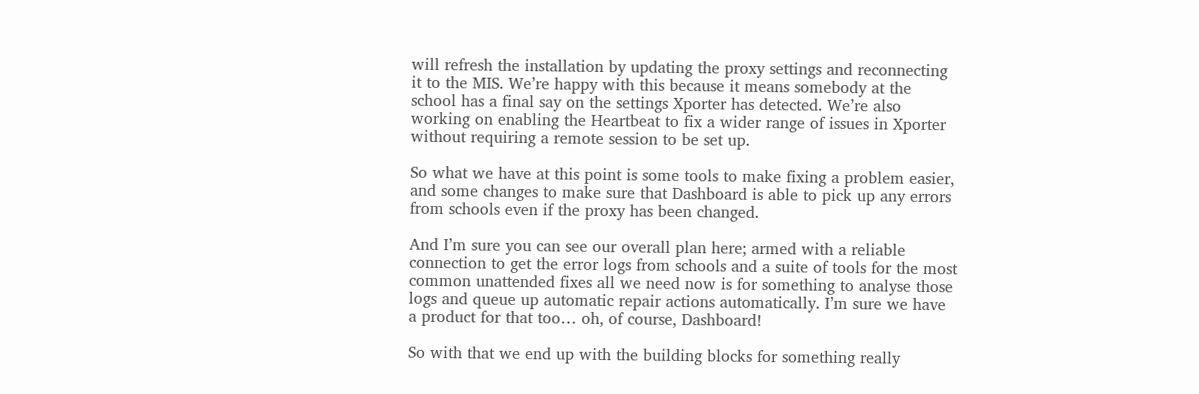will refresh the installation by updating the proxy settings and reconnecting it to the MIS. We’re happy with this because it means somebody at the school has a final say on the settings Xporter has detected. We’re also working on enabling the Heartbeat to fix a wider range of issues in Xporter without requiring a remote session to be set up.

So what we have at this point is some tools to make fixing a problem easier, and some changes to make sure that Dashboard is able to pick up any errors from schools even if the proxy has been changed.

And I’m sure you can see our overall plan here; armed with a reliable connection to get the error logs from schools and a suite of tools for the most common unattended fixes all we need now is for something to analyse those logs and queue up automatic repair actions automatically. I’m sure we have a product for that too… oh, of course, Dashboard!

So with that we end up with the building blocks for something really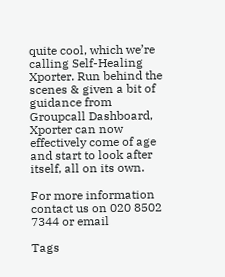quite cool, which we’re calling Self-Healing Xporter. Run behind the scenes & given a bit of guidance from Groupcall Dashboard, Xporter can now effectively come of age and start to look after itself, all on its own.

For more information contact us on 020 8502 7344 or email

Tags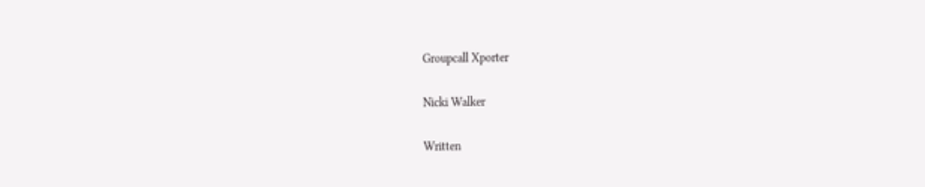Groupcall Xporter

Nicki Walker

Written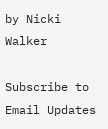by Nicki Walker

Subscribe to Email Updates